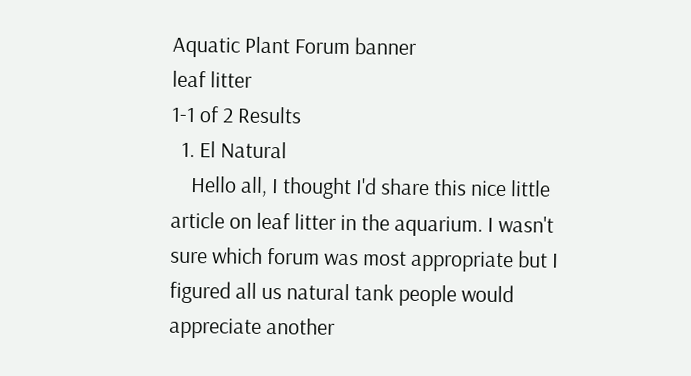Aquatic Plant Forum banner
leaf litter
1-1 of 2 Results
  1. El Natural
    Hello all, I thought I'd share this nice little article on leaf litter in the aquarium. I wasn't sure which forum was most appropriate but I figured all us natural tank people would appreciate another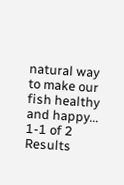natural way to make our fish healthy and happy...
1-1 of 2 Results